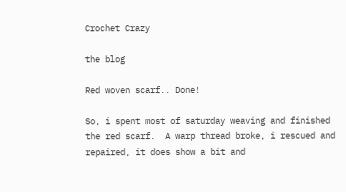Crochet Crazy

the blog

Red woven scarf.. Done!

So, i spent most of saturday weaving and finished the red scarf.  A warp thread broke, i rescued and repaired, it does show a bit and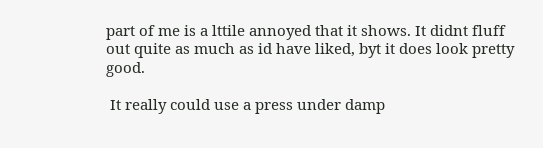part of me is a lttile annoyed that it shows. It didnt fluff out quite as much as id have liked, byt it does look pretty good.

 It really could use a press under damp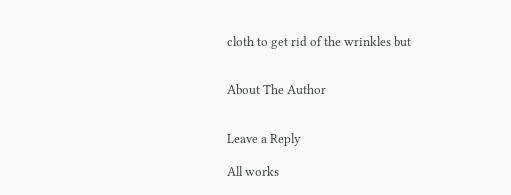cloth to get rid of the wrinkles but


About The Author


Leave a Reply

All works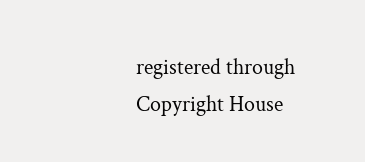registered through Copyright House